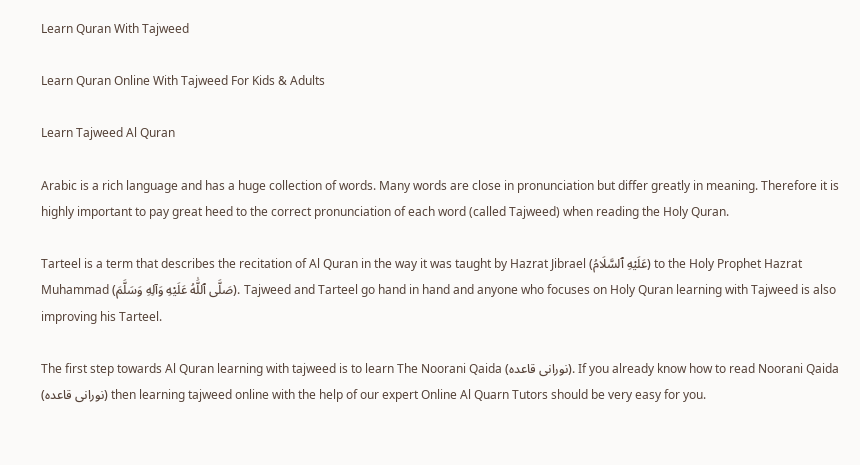Learn Quran With Tajweed

Learn Quran Online With Tajweed For Kids & Adults

Learn Tajweed Al Quran

Arabic is a rich language and has a huge collection of words. Many words are close in pronunciation but differ greatly in meaning. Therefore it is highly important to pay great heed to the correct pronunciation of each word (called Tajweed) when reading the Holy Quran.

Tarteel is a term that describes the recitation of Al Quran in the way it was taught by Hazrat Jibrael (عَلَيْهِ ٱلسَّلَامُ) to the Holy Prophet Hazrat Muhammad (صَلَّى ٱللَّٰهُ عَلَيْهِ وَآلِهِ وَسَلَّمَ). Tajweed and Tarteel go hand in hand and anyone who focuses on Holy Quran learning with Tajweed is also improving his Tarteel.

The first step towards Al Quran learning with tajweed is to learn The Noorani Qaida (نورانی قاعدہ). If you already know how to read Noorani Qaida (نورانی قاعدہ) then learning tajweed online with the help of our expert Online Al Quarn Tutors should be very easy for you.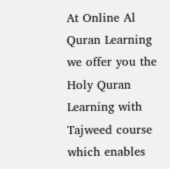At Online Al Quran Learning we offer you the Holy Quran Learning with Tajweed course which enables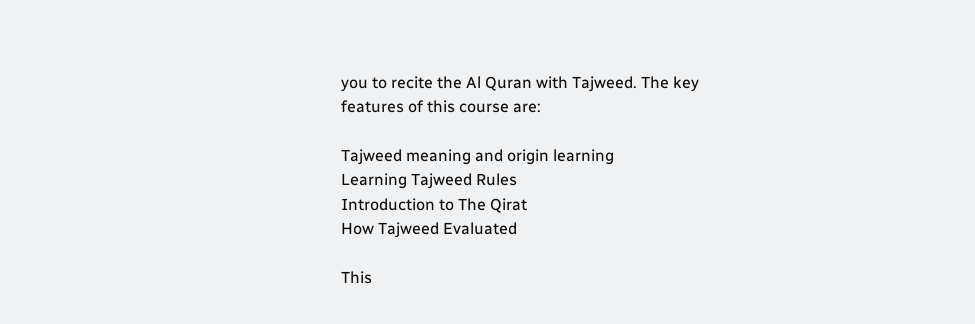you to recite the Al Quran with Tajweed. The key features of this course are:

Tajweed meaning and origin learning
Learning Tajweed Rules
Introduction to The Qirat
How Tajweed Evaluated

This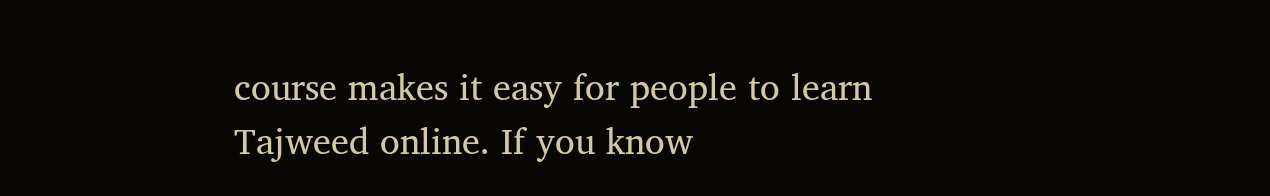course makes it easy for people to learn Tajweed online. If you know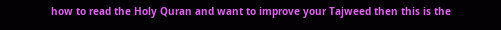how to read the Holy Quran and want to improve your Tajweed then this is the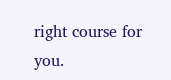right course for you.